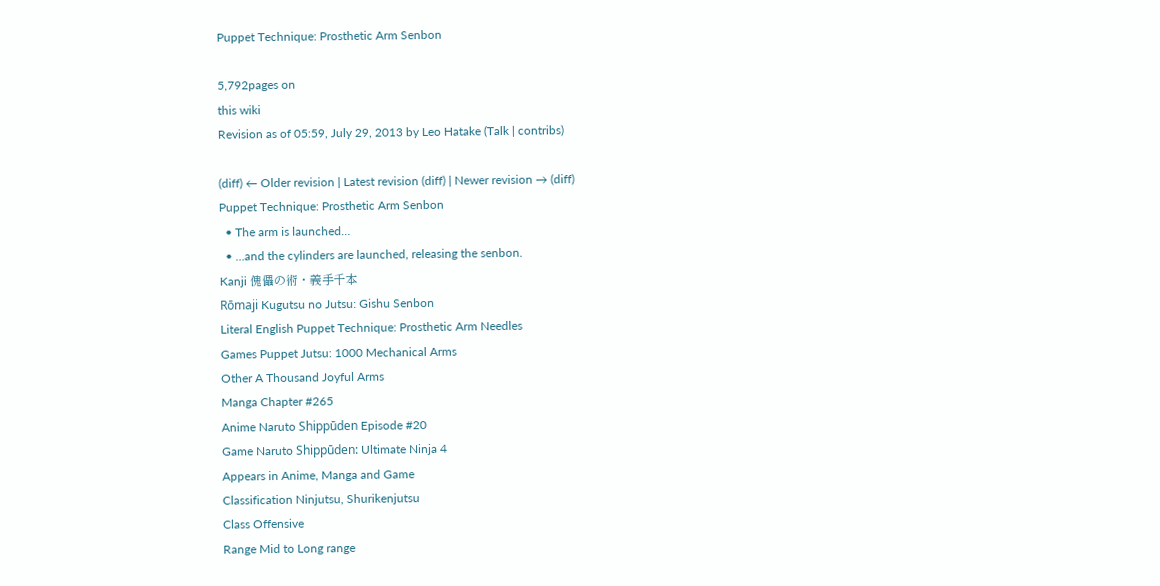Puppet Technique: Prosthetic Arm Senbon

5,792pages on
this wiki
Revision as of 05:59, July 29, 2013 by Leo Hatake (Talk | contribs)

(diff) ← Older revision | Latest revision (diff) | Newer revision → (diff)
Puppet Technique: Prosthetic Arm Senbon
  • The arm is launched…
  • …and the cylinders are launched, releasing the senbon.
Kanji 傀儡の術・義手千本
Rōmaji Kugutsu no Jutsu: Gishu Senbon
Literal English Puppet Technique: Prosthetic Arm Needles
Games Puppet Jutsu: 1000 Mechanical Arms
Other A Thousand Joyful Arms
Manga Chapter #265
Anime Naruto Shippūden Episode #20
Game Naruto Shippūden: Ultimate Ninja 4
Appears in Anime, Manga and Game
Classification Ninjutsu, Shurikenjutsu
Class Offensive
Range Mid to Long range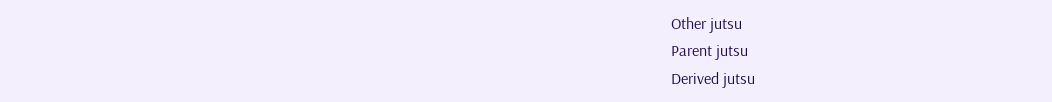Other jutsu
Parent jutsu
Derived jutsu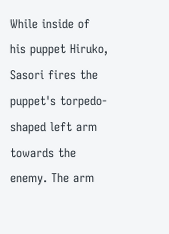While inside of his puppet Hiruko, Sasori fires the puppet's torpedo-shaped left arm towards the enemy. The arm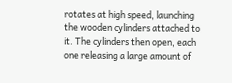rotates at high speed, launching the wooden cylinders attached to it. The cylinders then open, each one releasing a large amount of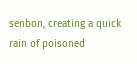senbon, creating a quick rain of poisoned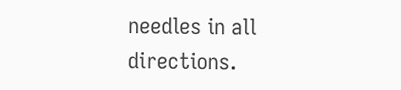needles in all directions.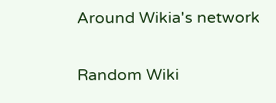Around Wikia's network

Random Wiki